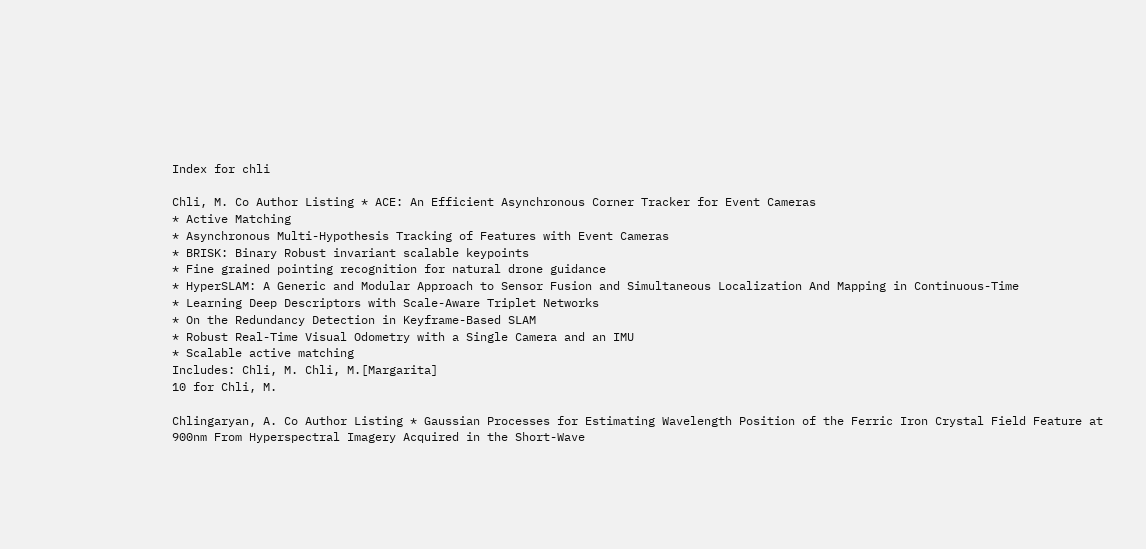Index for chli

Chli, M. Co Author Listing * ACE: An Efficient Asynchronous Corner Tracker for Event Cameras
* Active Matching
* Asynchronous Multi-Hypothesis Tracking of Features with Event Cameras
* BRISK: Binary Robust invariant scalable keypoints
* Fine grained pointing recognition for natural drone guidance
* HyperSLAM: A Generic and Modular Approach to Sensor Fusion and Simultaneous Localization And Mapping in Continuous-Time
* Learning Deep Descriptors with Scale-Aware Triplet Networks
* On the Redundancy Detection in Keyframe-Based SLAM
* Robust Real-Time Visual Odometry with a Single Camera and an IMU
* Scalable active matching
Includes: Chli, M. Chli, M.[Margarita]
10 for Chli, M.

Chlingaryan, A. Co Author Listing * Gaussian Processes for Estimating Wavelength Position of the Ferric Iron Crystal Field Feature at 900nm From Hyperspectral Imagery Acquired in the Short-Wave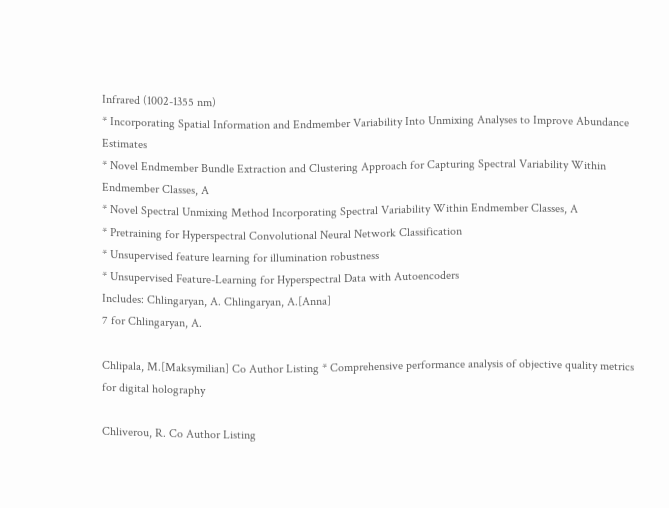Infrared (1002-1355 nm)
* Incorporating Spatial Information and Endmember Variability Into Unmixing Analyses to Improve Abundance Estimates
* Novel Endmember Bundle Extraction and Clustering Approach for Capturing Spectral Variability Within Endmember Classes, A
* Novel Spectral Unmixing Method Incorporating Spectral Variability Within Endmember Classes, A
* Pretraining for Hyperspectral Convolutional Neural Network Classification
* Unsupervised feature learning for illumination robustness
* Unsupervised Feature-Learning for Hyperspectral Data with Autoencoders
Includes: Chlingaryan, A. Chlingaryan, A.[Anna]
7 for Chlingaryan, A.

Chlipala, M.[Maksymilian] Co Author Listing * Comprehensive performance analysis of objective quality metrics for digital holography

Chliverou, R. Co Author Listing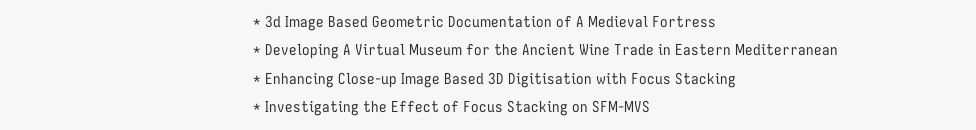* 3d Image Based Geometric Documentation of A Medieval Fortress
* Developing A Virtual Museum for the Ancient Wine Trade in Eastern Mediterranean
* Enhancing Close-up Image Based 3D Digitisation with Focus Stacking
* Investigating the Effect of Focus Stacking on SFM-MVS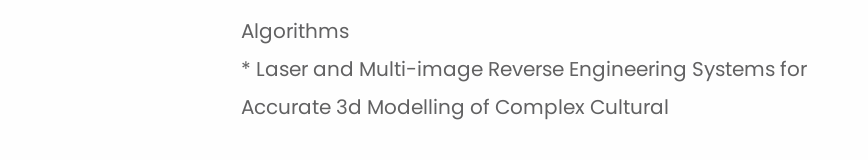Algorithms
* Laser and Multi-image Reverse Engineering Systems for Accurate 3d Modelling of Complex Cultural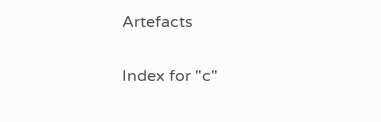Artefacts

Index for "c"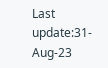Last update:31-Aug-23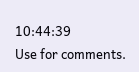10:44:39
Use for comments.